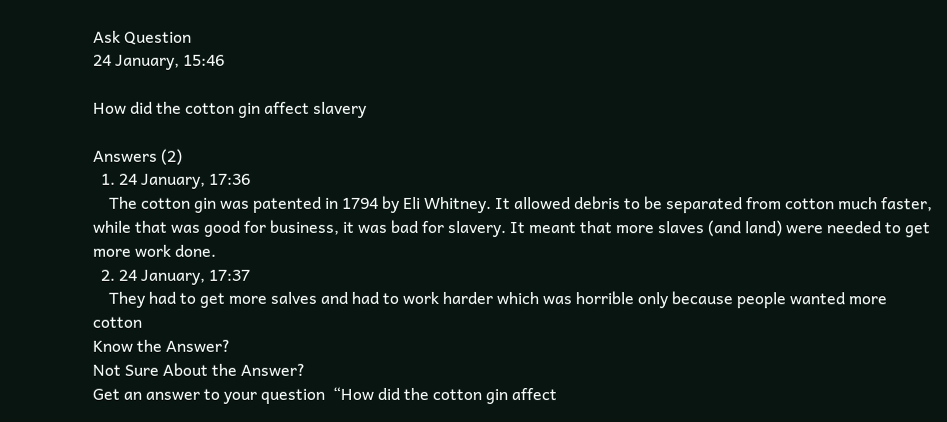Ask Question
24 January, 15:46

How did the cotton gin affect slavery

Answers (2)
  1. 24 January, 17:36
    The cotton gin was patented in 1794 by Eli Whitney. It allowed debris to be separated from cotton much faster, while that was good for business, it was bad for slavery. It meant that more slaves (and land) were needed to get more work done.
  2. 24 January, 17:37
    They had to get more salves and had to work harder which was horrible only because people wanted more cotton
Know the Answer?
Not Sure About the Answer?
Get an answer to your question  “How did the cotton gin affect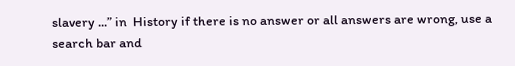slavery ...” in  History if there is no answer or all answers are wrong, use a search bar and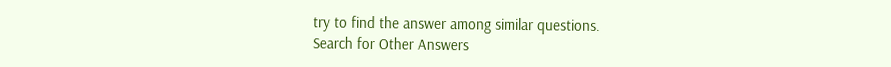try to find the answer among similar questions.
Search for Other Answers